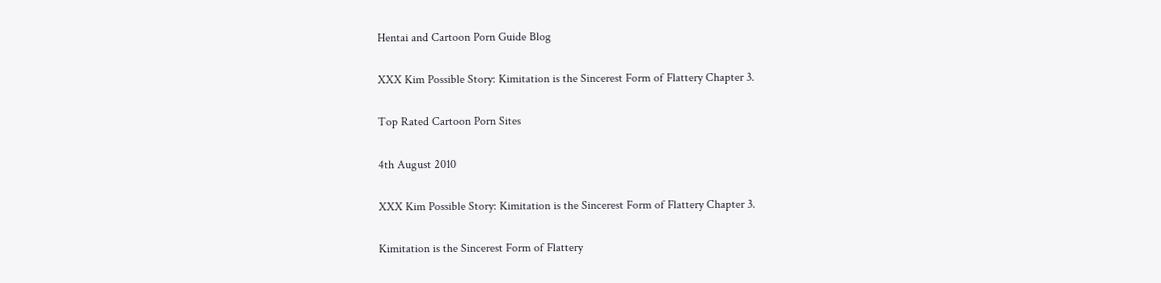Hentai and Cartoon Porn Guide Blog

XXX Kim Possible Story: Kimitation is the Sincerest Form of Flattery Chapter 3.

Top Rated Cartoon Porn Sites

4th August 2010

XXX Kim Possible Story: Kimitation is the Sincerest Form of Flattery Chapter 3.

Kimitation is the Sincerest Form of Flattery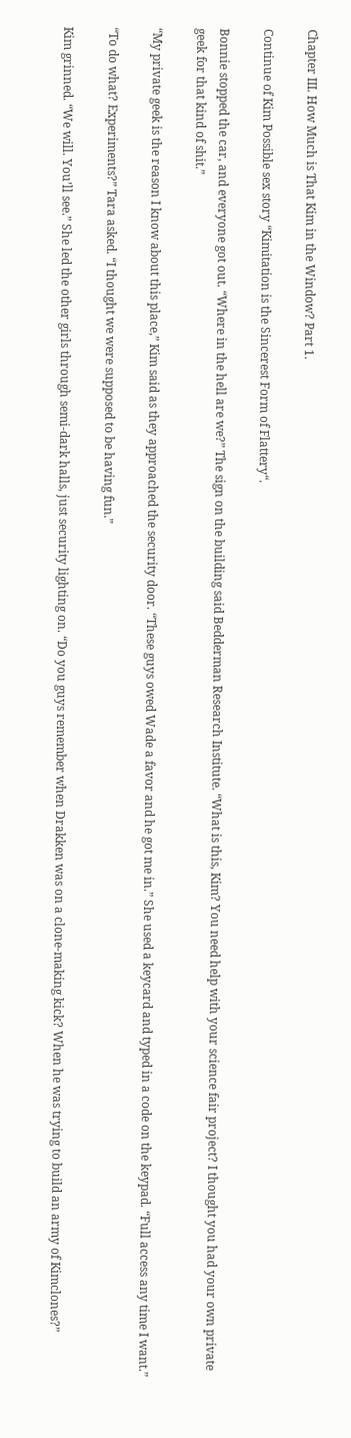Chapter III. How Much is That Kim in the Window? Part 1.

Continue of Kim Possible sex story “Kimitation is the Sincerest Form of Flattery“.

Bonnie stopped the car, and everyone got out. “Where in the hell are we?” The sign on the building said Bedderman Research Institute. “What is this, Kim? You need help with your science fair project? I thought you had your own private geek for that kind of shit.”

“My private geek is the reason I know about this place,” Kim said as they approached the security door. “These guys owed Wade a favor and he got me in.” She used a keycard and typed in a code on the keypad. “Full access any time I want.”

“To do what? Experiments?” Tara asked. “I thought we were supposed to be having fun.”

Kim grinned. “We will. You’ll see.” She led the other girls through semi-dark halls, just security lighting on. “Do you guys remember when Drakken was on a clone-making kick? When he was trying to build an army of Kimclones?”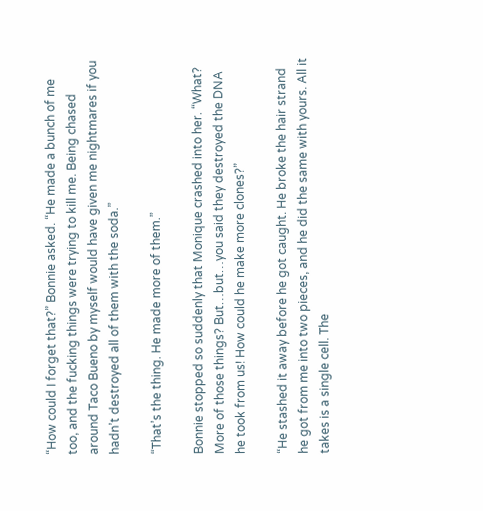“How could I forget that?” Bonnie asked. “He made a bunch of me too, and the fucking things were trying to kill me. Being chased around Taco Bueno by myself would have given me nightmares if you hadn’t destroyed all of them with the soda.”

“That’s the thing. He made more of them.”

Bonnie stopped so suddenly that Monique crashed into her. “What? More of those things? But…but…you said they destroyed the DNA he took from us! How could he make more clones?”

“He stashed it away before he got caught. He broke the hair strand he got from me into two pieces, and he did the same with yours. All it takes is a single cell. The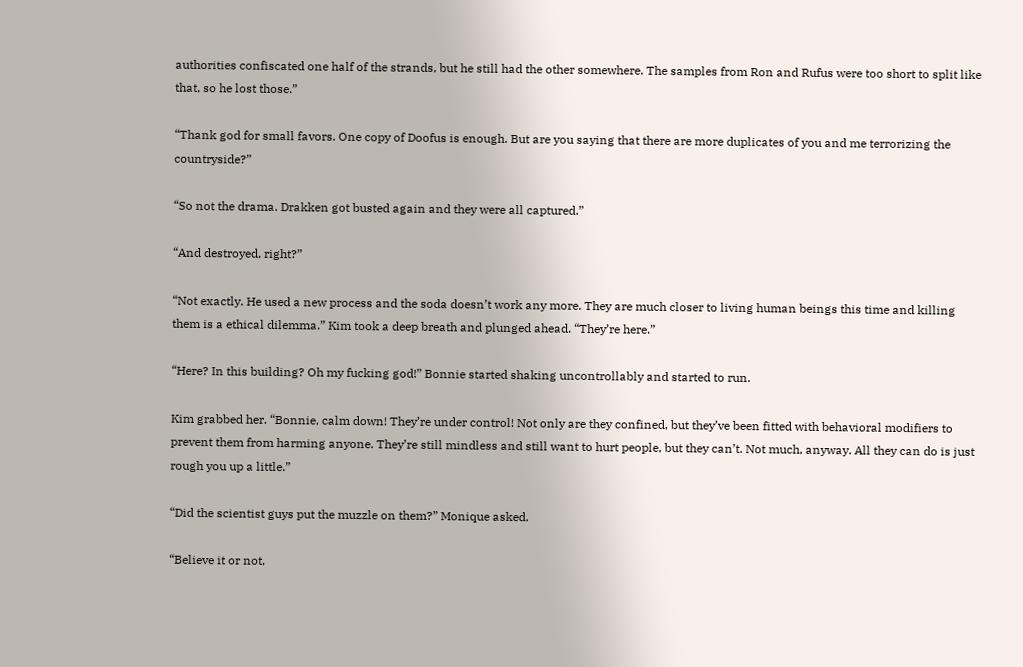authorities confiscated one half of the strands, but he still had the other somewhere. The samples from Ron and Rufus were too short to split like that, so he lost those.”

“Thank god for small favors. One copy of Doofus is enough. But are you saying that there are more duplicates of you and me terrorizing the countryside?”

“So not the drama. Drakken got busted again and they were all captured.”

“And destroyed, right?”

“Not exactly. He used a new process and the soda doesn’t work any more. They are much closer to living human beings this time and killing them is a ethical dilemma.” Kim took a deep breath and plunged ahead. “They’re here.”

“Here? In this building? Oh my fucking god!” Bonnie started shaking uncontrollably and started to run.

Kim grabbed her. “Bonnie, calm down! They’re under control! Not only are they confined, but they’ve been fitted with behavioral modifiers to prevent them from harming anyone. They’re still mindless and still want to hurt people, but they can’t. Not much, anyway. All they can do is just rough you up a little.”

“Did the scientist guys put the muzzle on them?” Monique asked.

“Believe it or not,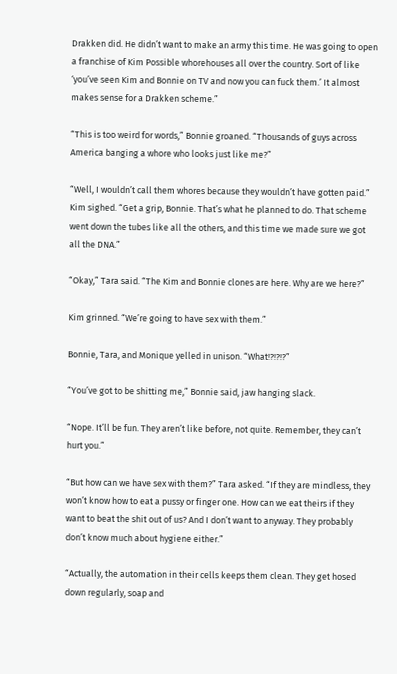Drakken did. He didn’t want to make an army this time. He was going to open a franchise of Kim Possible whorehouses all over the country. Sort of like ‘you’ve seen Kim and Bonnie on TV and now you can fuck them.’ It almost makes sense for a Drakken scheme.”

“This is too weird for words,” Bonnie groaned. “Thousands of guys across America banging a whore who looks just like me?”

“Well, I wouldn’t call them whores because they wouldn’t have gotten paid.” Kim sighed. “Get a grip, Bonnie. That’s what he planned to do. That scheme went down the tubes like all the others, and this time we made sure we got all the DNA.”

“Okay,” Tara said. “The Kim and Bonnie clones are here. Why are we here?”

Kim grinned. “We’re going to have sex with them.”

Bonnie, Tara, and Monique yelled in unison. “What!?!?!?”

“You’ve got to be shitting me,” Bonnie said, jaw hanging slack.

“Nope. It’ll be fun. They aren’t like before, not quite. Remember, they can’t hurt you.”

“But how can we have sex with them?” Tara asked. “If they are mindless, they won’t know how to eat a pussy or finger one. How can we eat theirs if they want to beat the shit out of us? And I don’t want to anyway. They probably don’t know much about hygiene either.”

“Actually, the automation in their cells keeps them clean. They get hosed down regularly, soap and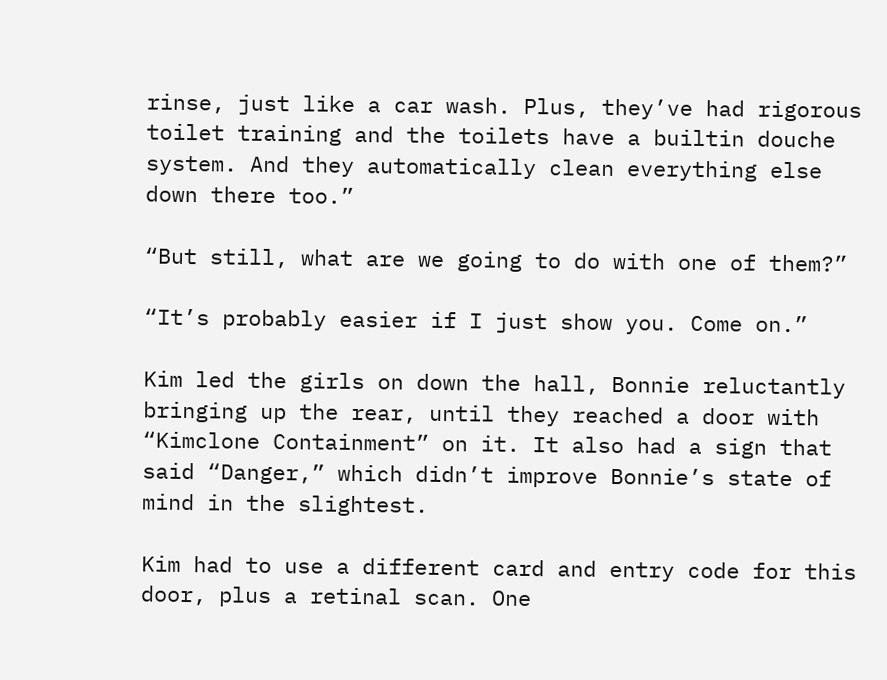rinse, just like a car wash. Plus, they’ve had rigorous toilet training and the toilets have a builtin douche system. And they automatically clean everything else down there too.”

“But still, what are we going to do with one of them?”

“It’s probably easier if I just show you. Come on.”

Kim led the girls on down the hall, Bonnie reluctantly bringing up the rear, until they reached a door with “Kimclone Containment” on it. It also had a sign that said “Danger,” which didn’t improve Bonnie’s state of mind in the slightest.

Kim had to use a different card and entry code for this door, plus a retinal scan. One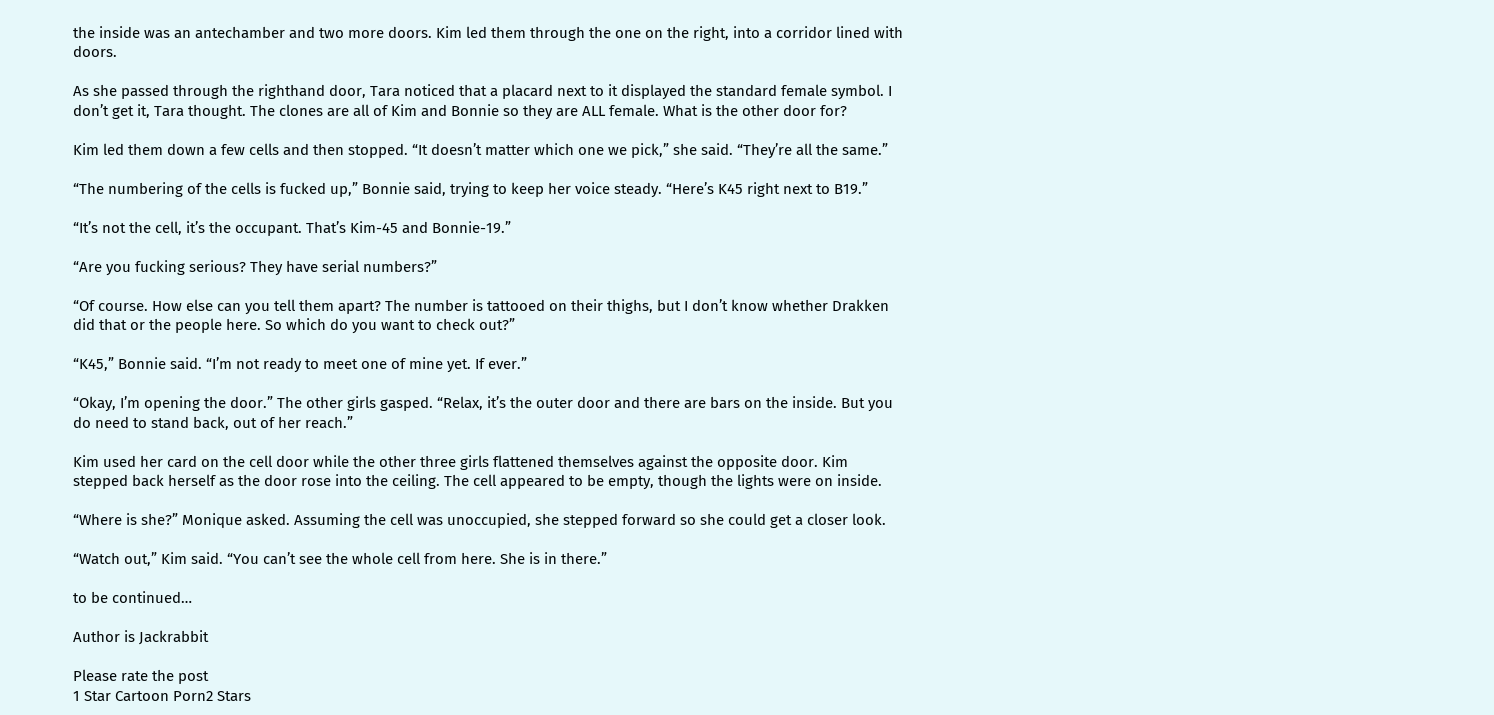the inside was an antechamber and two more doors. Kim led them through the one on the right, into a corridor lined with doors.

As she passed through the righthand door, Tara noticed that a placard next to it displayed the standard female symbol. I don’t get it, Tara thought. The clones are all of Kim and Bonnie so they are ALL female. What is the other door for?

Kim led them down a few cells and then stopped. “It doesn’t matter which one we pick,” she said. “They’re all the same.”

“The numbering of the cells is fucked up,” Bonnie said, trying to keep her voice steady. “Here’s K45 right next to B19.”

“It’s not the cell, it’s the occupant. That’s Kim-45 and Bonnie-19.”

“Are you fucking serious? They have serial numbers?”

“Of course. How else can you tell them apart? The number is tattooed on their thighs, but I don’t know whether Drakken did that or the people here. So which do you want to check out?”

“K45,” Bonnie said. “I’m not ready to meet one of mine yet. If ever.”

“Okay, I’m opening the door.” The other girls gasped. “Relax, it’s the outer door and there are bars on the inside. But you do need to stand back, out of her reach.”

Kim used her card on the cell door while the other three girls flattened themselves against the opposite door. Kim stepped back herself as the door rose into the ceiling. The cell appeared to be empty, though the lights were on inside.

“Where is she?” Monique asked. Assuming the cell was unoccupied, she stepped forward so she could get a closer look.

“Watch out,” Kim said. “You can’t see the whole cell from here. She is in there.”

to be continued…

Author is Jackrabbit

Please rate the post
1 Star Cartoon Porn2 Stars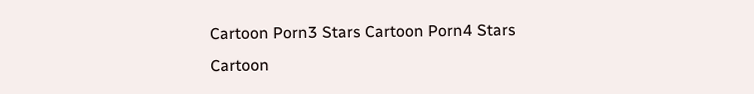Cartoon Porn3 Stars Cartoon Porn4 Stars Cartoon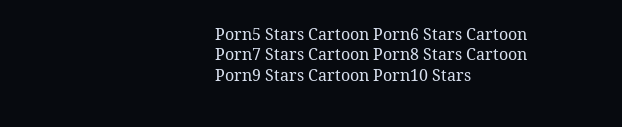Porn5 Stars Cartoon Porn6 Stars Cartoon Porn7 Stars Cartoon Porn8 Stars Cartoon Porn9 Stars Cartoon Porn10 Stars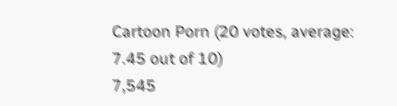Cartoon Porn (20 votes, average: 7.45 out of 10)
7,545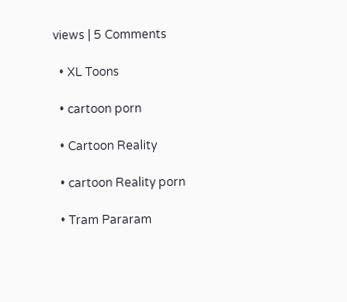views | 5 Comments

  • XL Toons

  • cartoon porn

  • Cartoon Reality

  • cartoon Reality porn

  • Tram Pararam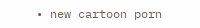• new cartoon porn